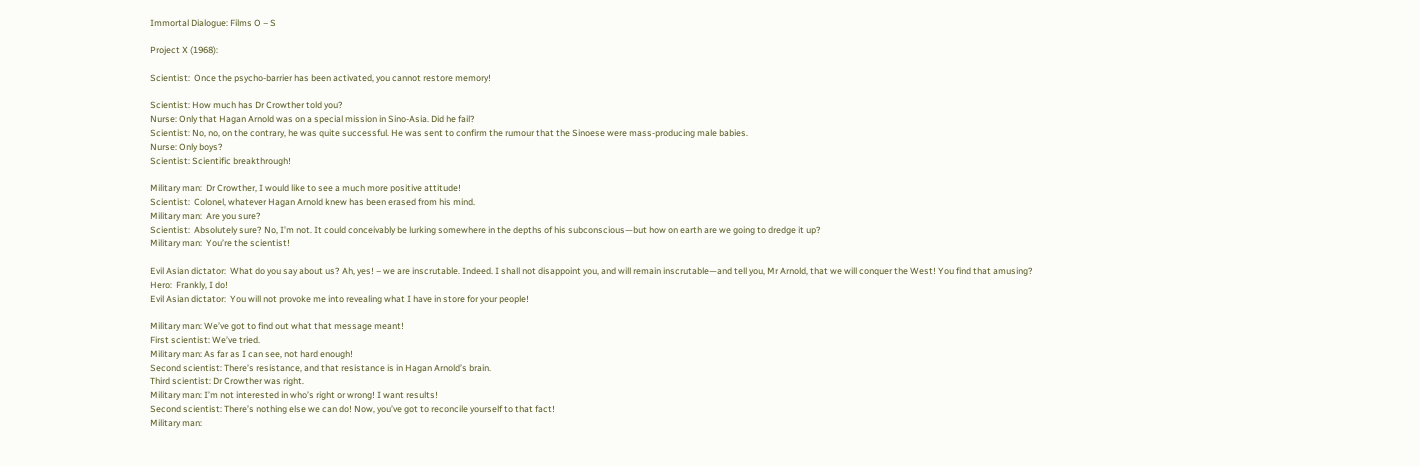Immortal Dialogue: Films O – S

Project X (1968):

Scientist:  Once the psycho-barrier has been activated, you cannot restore memory!

Scientist: How much has Dr Crowther told you?
Nurse: Only that Hagan Arnold was on a special mission in Sino-Asia. Did he fail?
Scientist: No, no, on the contrary, he was quite successful. He was sent to confirm the rumour that the Sinoese were mass-producing male babies.
Nurse: Only boys?
Scientist: Scientific breakthrough!

Military man:  Dr Crowther, I would like to see a much more positive attitude!
Scientist:  Colonel, whatever Hagan Arnold knew has been erased from his mind.
Military man:  Are you sure?
Scientist:  Absolutely sure? No, I’m not. It could conceivably be lurking somewhere in the depths of his subconscious—but how on earth are we going to dredge it up?
Military man:  You’re the scientist!

Evil Asian dictator:  What do you say about us? Ah, yes! – we are inscrutable. Indeed. I shall not disappoint you, and will remain inscrutable—and tell you, Mr Arnold, that we will conquer the West! You find that amusing?
Hero:  Frankly, I do!
Evil Asian dictator:  You will not provoke me into revealing what I have in store for your people!

Military man: We’ve got to find out what that message meant!
First scientist: We’ve tried.
Military man: As far as I can see, not hard enough!
Second scientist: There’s resistance, and that resistance is in Hagan Arnold’s brain.
Third scientist: Dr Crowther was right.
Military man: I’m not interested in who’s right or wrong! I want results!
Second scientist: There’s nothing else we can do! Now, you’ve got to reconcile yourself to that fact!
Military man: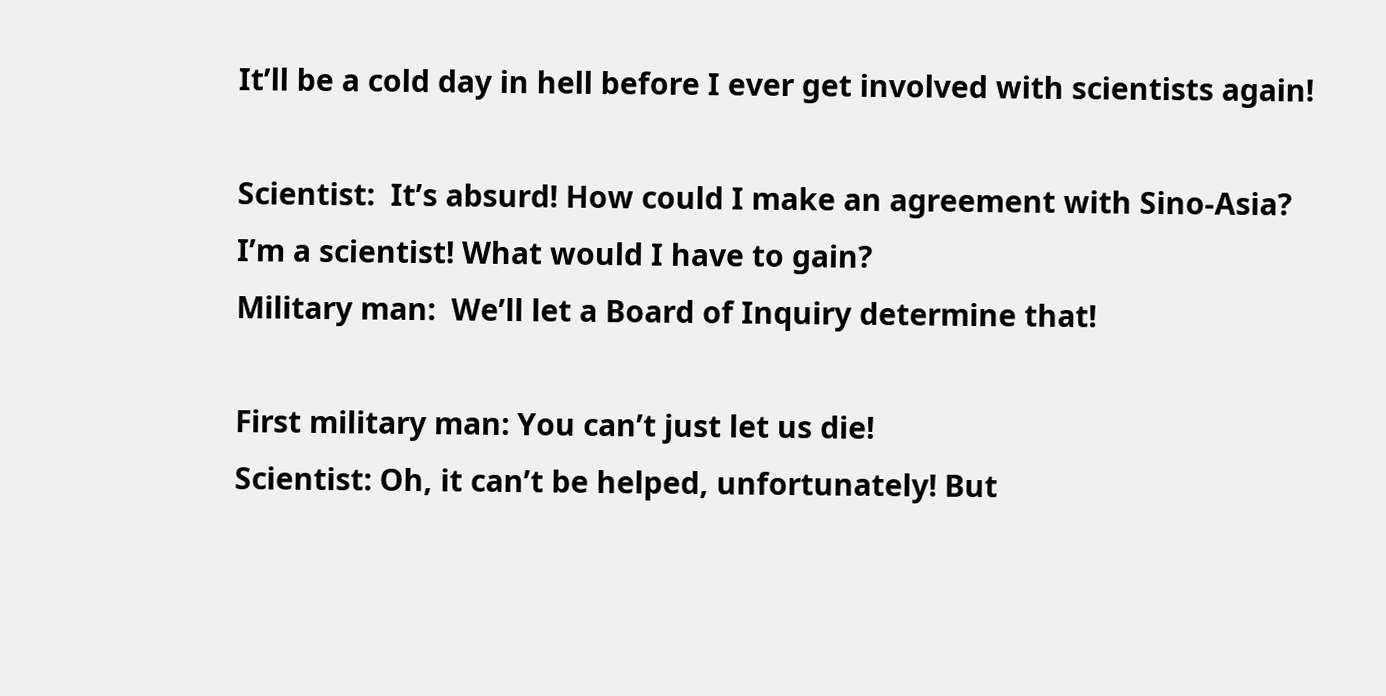It’ll be a cold day in hell before I ever get involved with scientists again!

Scientist:  It’s absurd! How could I make an agreement with Sino-Asia? I’m a scientist! What would I have to gain?
Military man:  We’ll let a Board of Inquiry determine that!

First military man: You can’t just let us die!
Scientist: Oh, it can’t be helped, unfortunately! But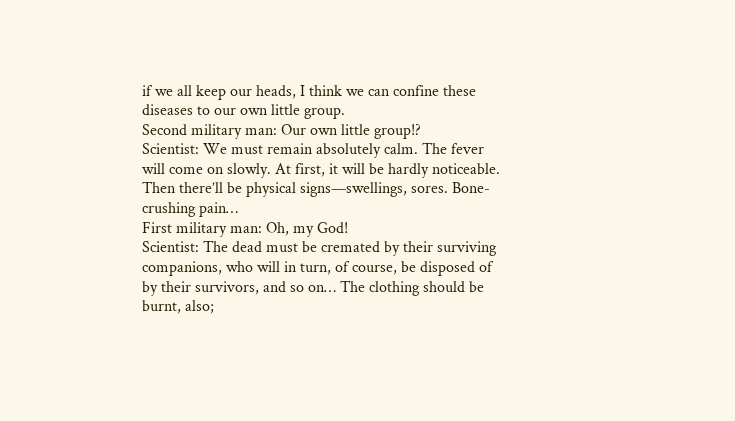if we all keep our heads, I think we can confine these diseases to our own little group.
Second military man: Our own little group!?
Scientist: We must remain absolutely calm. The fever will come on slowly. At first, it will be hardly noticeable. Then there’ll be physical signs—swellings, sores. Bone-crushing pain…
First military man: Oh, my God!
Scientist: The dead must be cremated by their surviving companions, who will in turn, of course, be disposed of by their survivors, and so on… The clothing should be burnt, also;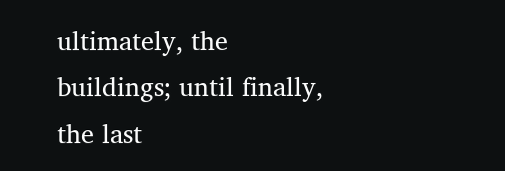ultimately, the buildings; until finally, the last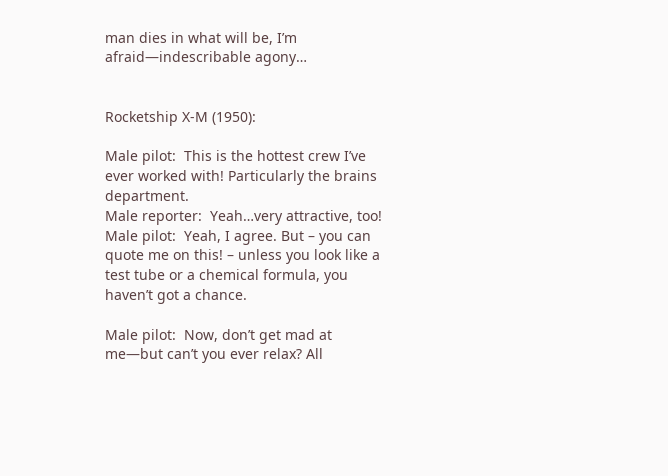man dies in what will be, I’m afraid—indescribable agony…


Rocketship X-M (1950):

Male pilot:  This is the hottest crew I’ve ever worked with! Particularly the brains department.
Male reporter:  Yeah…very attractive, too!
Male pilot:  Yeah, I agree. But – you can quote me on this! – unless you look like a test tube or a chemical formula, you haven’t got a chance.

Male pilot:  Now, don’t get mad at me—but can’t you ever relax? All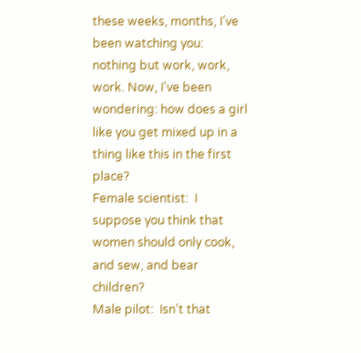these weeks, months, I’ve been watching you: nothing but work, work, work. Now, I’ve been wondering: how does a girl like you get mixed up in a thing like this in the first place?
Female scientist:  I suppose you think that women should only cook, and sew, and bear children?
Male pilot:  Isn’t that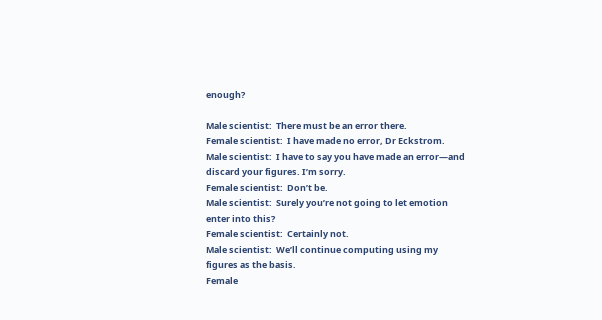enough?

Male scientist:  There must be an error there.
Female scientist:  I have made no error, Dr Eckstrom.
Male scientist:  I have to say you have made an error—and discard your figures. I’m sorry.
Female scientist:  Don’t be.
Male scientist:  Surely you’re not going to let emotion enter into this?
Female scientist:  Certainly not.
Male scientist:  We’ll continue computing using my figures as the basis.
Female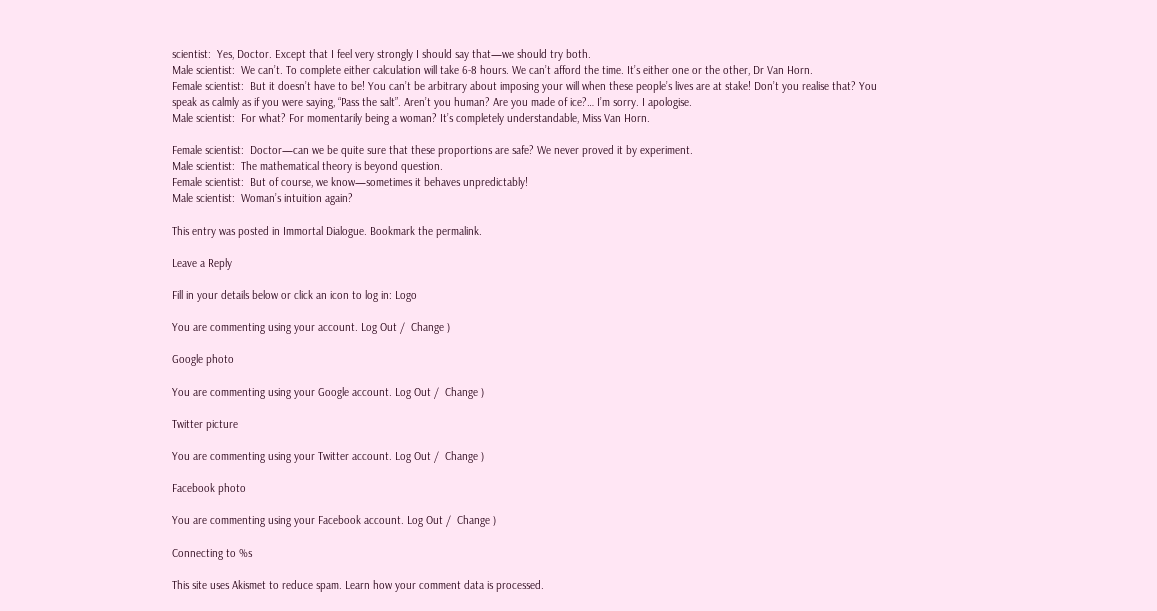scientist:  Yes, Doctor. Except that I feel very strongly I should say that—we should try both.
Male scientist:  We can’t. To complete either calculation will take 6-8 hours. We can’t afford the time. It’s either one or the other, Dr Van Horn.
Female scientist:  But it doesn’t have to be! You can’t be arbitrary about imposing your will when these people’s lives are at stake! Don’t you realise that? You speak as calmly as if you were saying, “Pass the salt”. Aren’t you human? Are you made of ice?… I’m sorry. I apologise.
Male scientist:  For what? For momentarily being a woman? It’s completely understandable, Miss Van Horn.

Female scientist:  Doctor—can we be quite sure that these proportions are safe? We never proved it by experiment.
Male scientist:  The mathematical theory is beyond question.
Female scientist:  But of course, we know—sometimes it behaves unpredictably!
Male scientist:  Woman’s intuition again?

This entry was posted in Immortal Dialogue. Bookmark the permalink.

Leave a Reply

Fill in your details below or click an icon to log in: Logo

You are commenting using your account. Log Out /  Change )

Google photo

You are commenting using your Google account. Log Out /  Change )

Twitter picture

You are commenting using your Twitter account. Log Out /  Change )

Facebook photo

You are commenting using your Facebook account. Log Out /  Change )

Connecting to %s

This site uses Akismet to reduce spam. Learn how your comment data is processed.